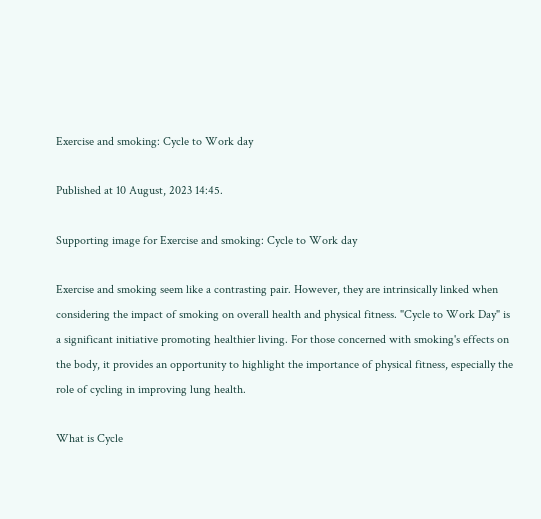Exercise and smoking: Cycle to Work day

Published at 10 August, 2023 14:45.

Supporting image for Exercise and smoking: Cycle to Work day

Exercise and smoking seem like a contrasting pair. However, they are intrinsically linked when considering the impact of smoking on overall health and physical fitness. "Cycle to Work Day" is a significant initiative promoting healthier living. For those concerned with smoking's effects on the body, it provides an opportunity to highlight the importance of physical fitness, especially the role of cycling in improving lung health.

What is Cycle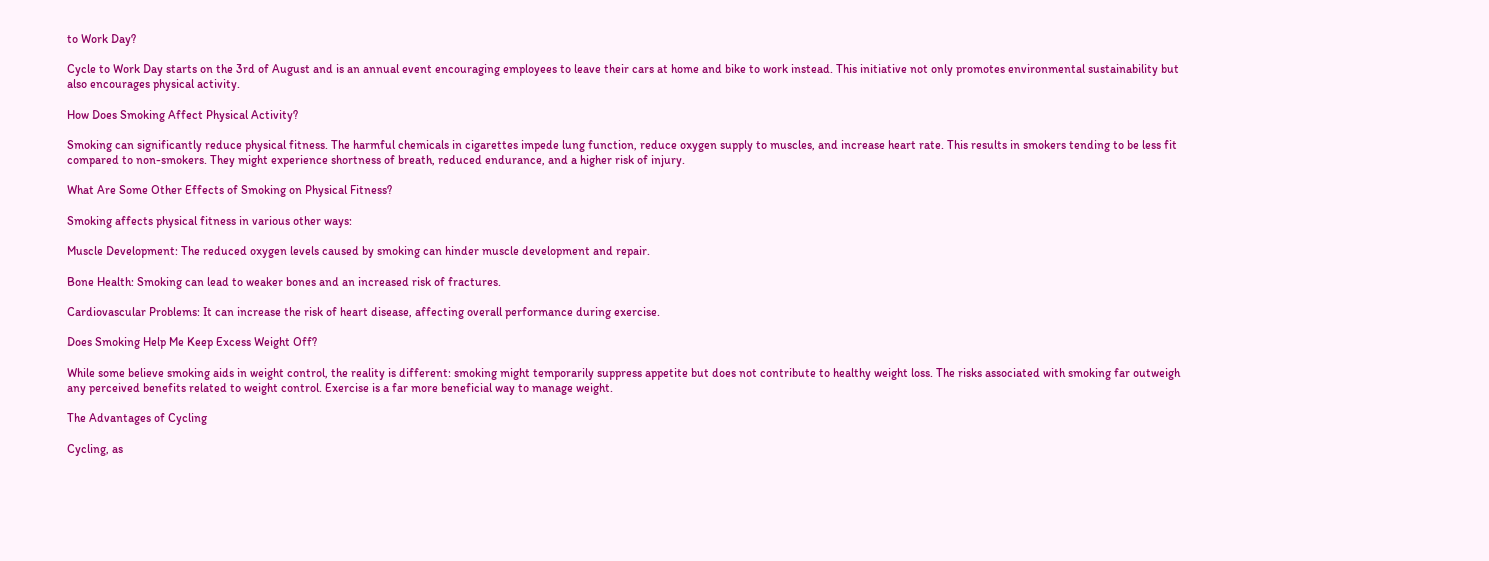to Work Day?

Cycle to Work Day starts on the 3rd of August and is an annual event encouraging employees to leave their cars at home and bike to work instead. This initiative not only promotes environmental sustainability but also encourages physical activity.

How Does Smoking Affect Physical Activity?

Smoking can significantly reduce physical fitness. The harmful chemicals in cigarettes impede lung function, reduce oxygen supply to muscles, and increase heart rate. This results in smokers tending to be less fit compared to non-smokers. They might experience shortness of breath, reduced endurance, and a higher risk of injury.

What Are Some Other Effects of Smoking on Physical Fitness?

Smoking affects physical fitness in various other ways:

Muscle Development: The reduced oxygen levels caused by smoking can hinder muscle development and repair.

Bone Health: Smoking can lead to weaker bones and an increased risk of fractures.

Cardiovascular Problems: It can increase the risk of heart disease, affecting overall performance during exercise.

Does Smoking Help Me Keep Excess Weight Off?

While some believe smoking aids in weight control, the reality is different: smoking might temporarily suppress appetite but does not contribute to healthy weight loss. The risks associated with smoking far outweigh any perceived benefits related to weight control. Exercise is a far more beneficial way to manage weight.

The Advantages of Cycling

Cycling, as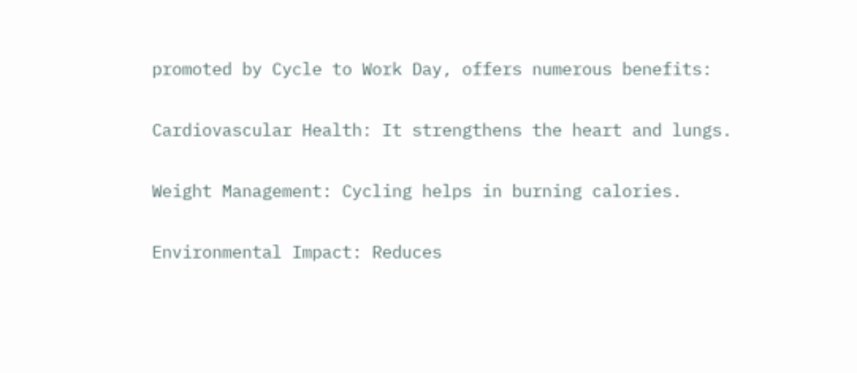promoted by Cycle to Work Day, offers numerous benefits:

Cardiovascular Health: It strengthens the heart and lungs.

Weight Management: Cycling helps in burning calories.

Environmental Impact: Reduces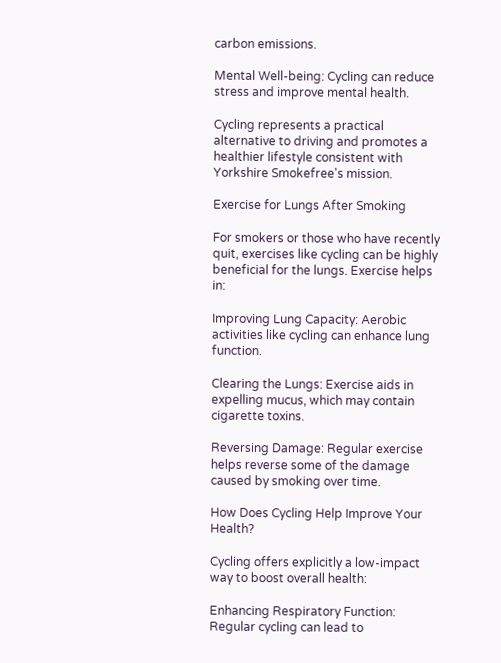carbon emissions.

Mental Well-being: Cycling can reduce stress and improve mental health.

Cycling represents a practical alternative to driving and promotes a healthier lifestyle consistent with Yorkshire Smokefree's mission.

Exercise for Lungs After Smoking

For smokers or those who have recently quit, exercises like cycling can be highly beneficial for the lungs. Exercise helps in:

Improving Lung Capacity: Aerobic activities like cycling can enhance lung function.

Clearing the Lungs: Exercise aids in expelling mucus, which may contain cigarette toxins.

Reversing Damage: Regular exercise helps reverse some of the damage caused by smoking over time.

How Does Cycling Help Improve Your Health?

Cycling offers explicitly a low-impact way to boost overall health:

Enhancing Respiratory Function: Regular cycling can lead to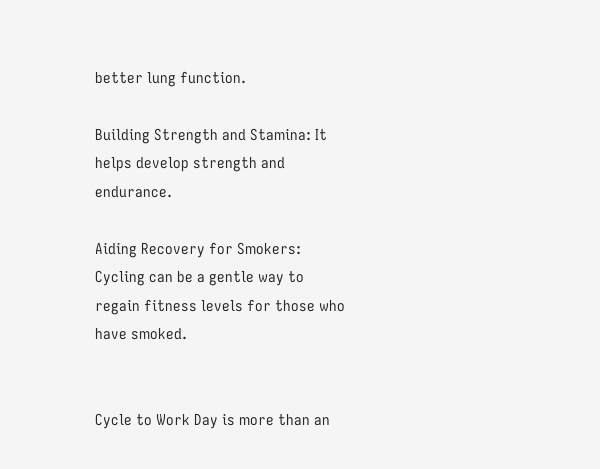better lung function.

Building Strength and Stamina: It helps develop strength and endurance.

Aiding Recovery for Smokers: Cycling can be a gentle way to regain fitness levels for those who have smoked.


Cycle to Work Day is more than an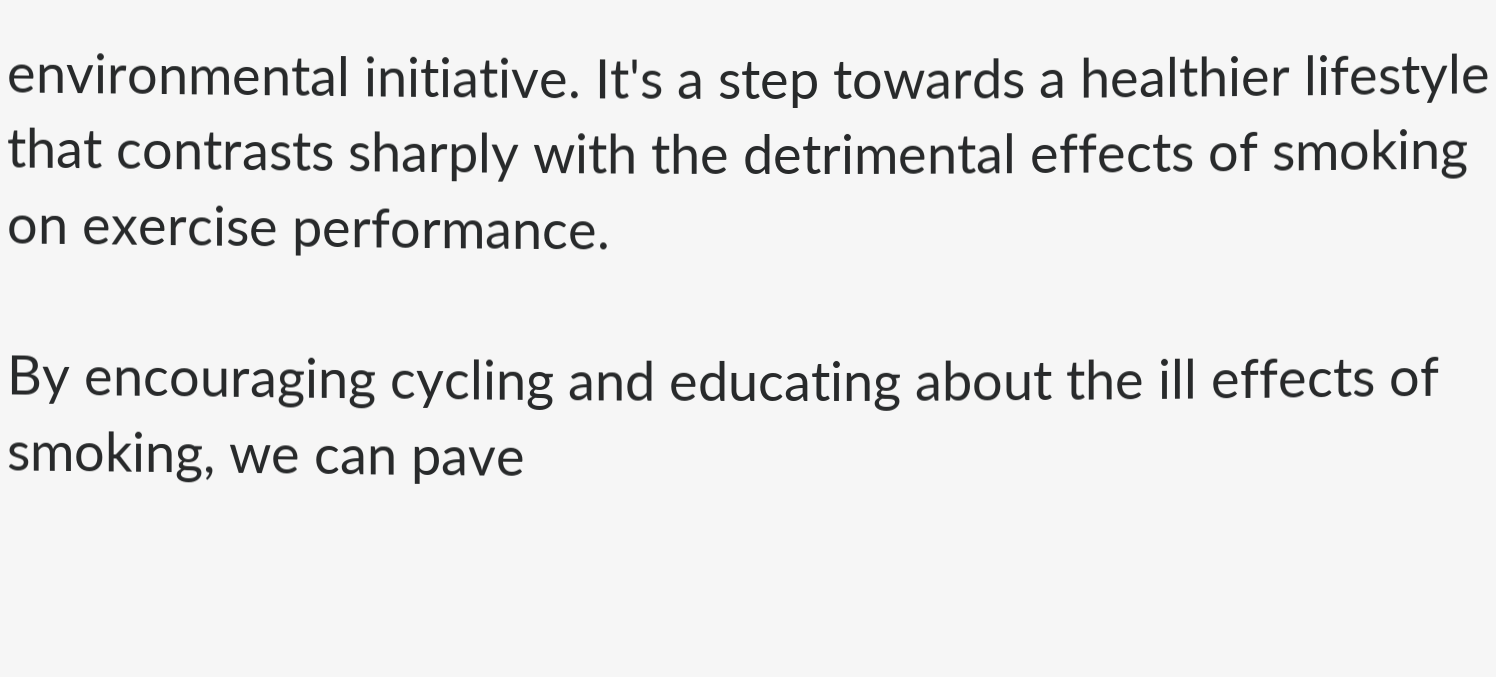environmental initiative. It's a step towards a healthier lifestyle that contrasts sharply with the detrimental effects of smoking on exercise performance.

By encouraging cycling and educating about the ill effects of smoking, we can pave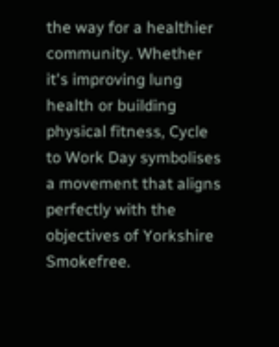the way for a healthier community. Whether it's improving lung health or building physical fitness, Cycle to Work Day symbolises a movement that aligns perfectly with the objectives of Yorkshire Smokefree.